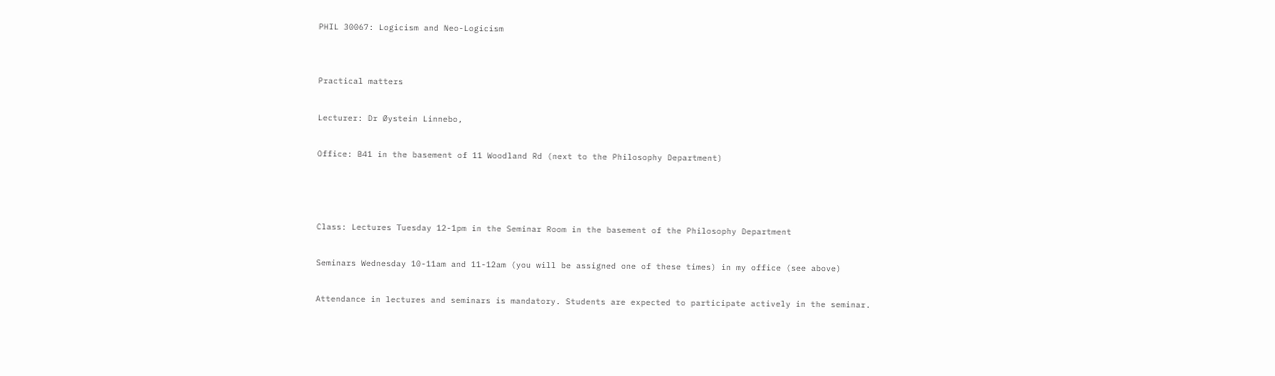PHIL 30067: Logicism and Neo-Logicism


Practical matters

Lecturer: Dr Øystein Linnebo,

Office: B41 in the basement of 11 Woodland Rd (next to the Philosophy Department)



Class: Lectures Tuesday 12-1pm in the Seminar Room in the basement of the Philosophy Department

Seminars Wednesday 10-11am and 11-12am (you will be assigned one of these times) in my office (see above)

Attendance in lectures and seminars is mandatory. Students are expected to participate actively in the seminar.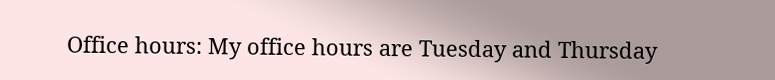Office hours: My office hours are Tuesday and Thursday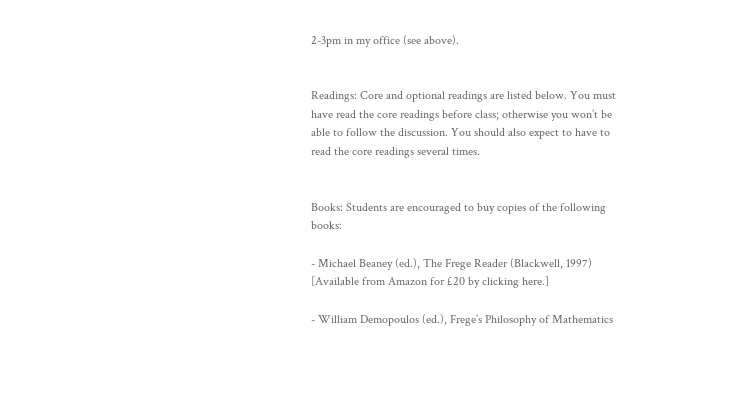2-3pm in my office (see above).


Readings: Core and optional readings are listed below. You must have read the core readings before class; otherwise you won’t be able to follow the discussion. You should also expect to have to read the core readings several times.


Books: Students are encouraged to buy copies of the following books:

- Michael Beaney (ed.), The Frege Reader (Blackwell, 1997) [Available from Amazon for £20 by clicking here.]

- William Demopoulos (ed.), Frege’s Philosophy of Mathematics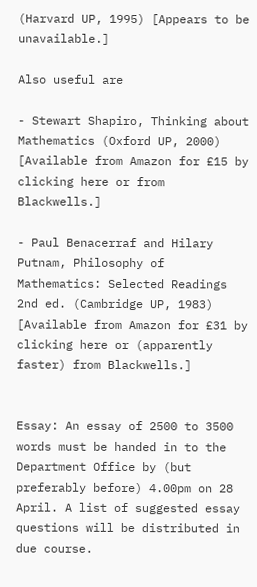(Harvard UP, 1995) [Appears to be unavailable.]

Also useful are

- Stewart Shapiro, Thinking about Mathematics (Oxford UP, 2000) [Available from Amazon for £15 by clicking here or from Blackwells.]

- Paul Benacerraf and Hilary Putnam, Philosophy of Mathematics: Selected Readings 2nd ed. (Cambridge UP, 1983) [Available from Amazon for £31 by clicking here or (apparently faster) from Blackwells.]


Essay: An essay of 2500 to 3500 words must be handed in to the Department Office by (but preferably before) 4.00pm on 28 April. A list of suggested essay questions will be distributed in due course.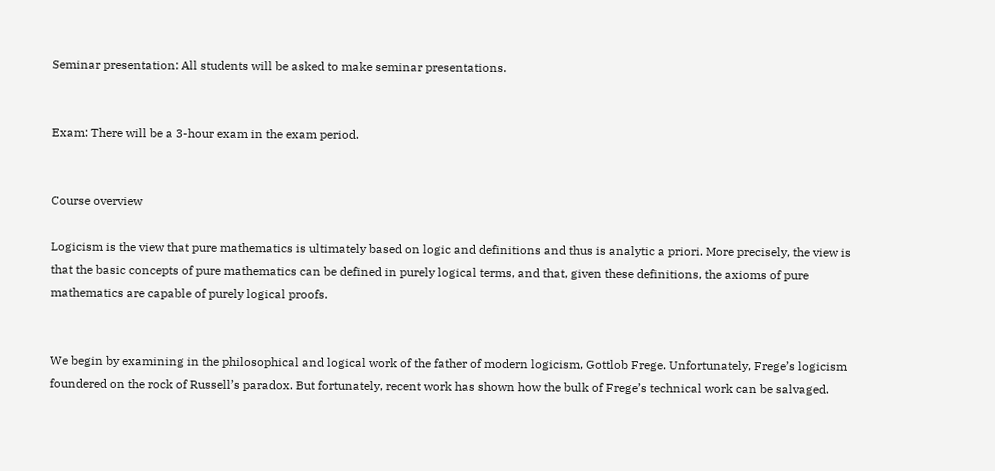Seminar presentation: All students will be asked to make seminar presentations.


Exam: There will be a 3-hour exam in the exam period.


Course overview

Logicism is the view that pure mathematics is ultimately based on logic and definitions and thus is analytic a priori. More precisely, the view is that the basic concepts of pure mathematics can be defined in purely logical terms, and that, given these definitions, the axioms of pure mathematics are capable of purely logical proofs.


We begin by examining in the philosophical and logical work of the father of modern logicism, Gottlob Frege. Unfortunately, Frege’s logicism foundered on the rock of Russell’s paradox. But fortunately, recent work has shown how the bulk of Frege’s technical work can be salvaged.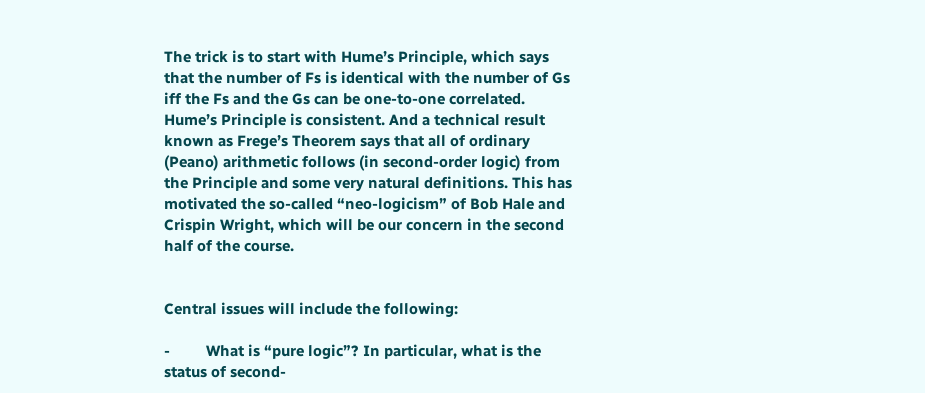The trick is to start with Hume’s Principle, which says that the number of Fs is identical with the number of Gs iff the Fs and the Gs can be one-to-one correlated. Hume’s Principle is consistent. And a technical result known as Frege’s Theorem says that all of ordinary (Peano) arithmetic follows (in second-order logic) from the Principle and some very natural definitions. This has motivated the so-called “neo-logicism” of Bob Hale and Crispin Wright, which will be our concern in the second half of the course.


Central issues will include the following:

-         What is “pure logic”? In particular, what is the status of second-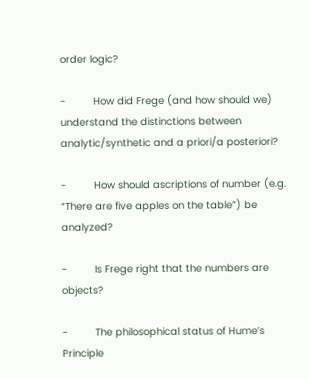order logic?

-         How did Frege (and how should we) understand the distinctions between analytic/synthetic and a priori/a posteriori?

-         How should ascriptions of number (e.g. “There are five apples on the table”) be analyzed?

-         Is Frege right that the numbers are objects?

-         The philosophical status of Hume’s Principle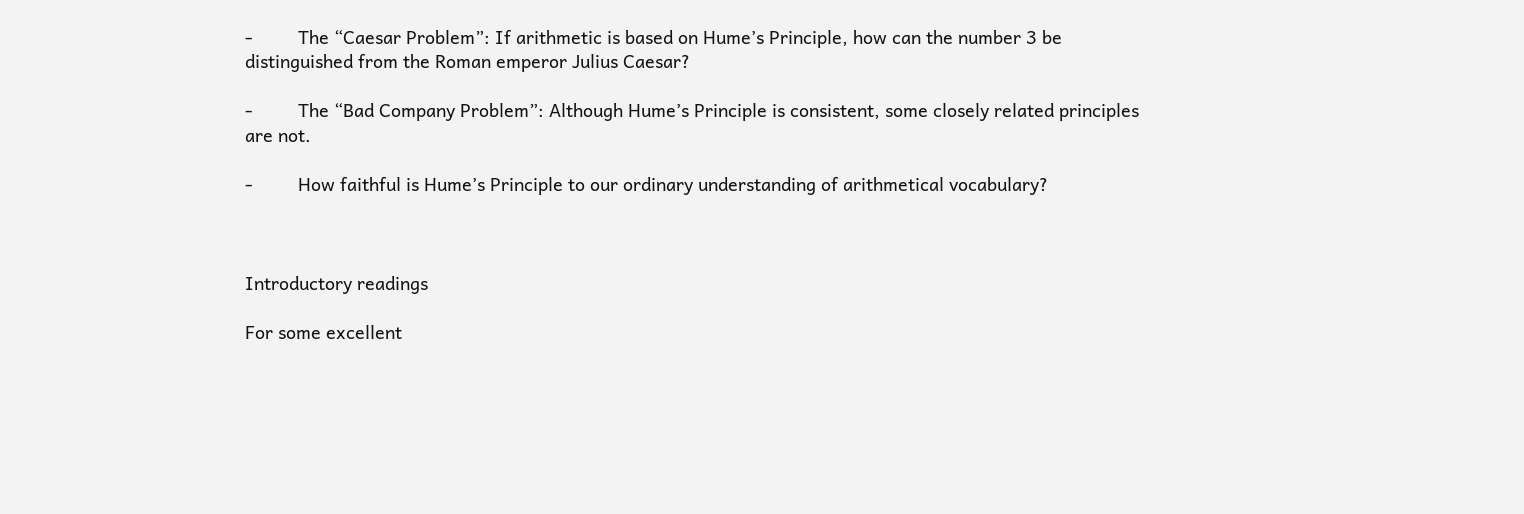-         The “Caesar Problem”: If arithmetic is based on Hume’s Principle, how can the number 3 be distinguished from the Roman emperor Julius Caesar?

-         The “Bad Company Problem”: Although Hume’s Principle is consistent, some closely related principles are not.

-         How faithful is Hume’s Principle to our ordinary understanding of arithmetical vocabulary?



Introductory readings

For some excellent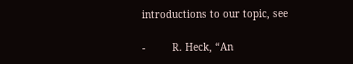introductions to our topic, see

-         R. Heck, “An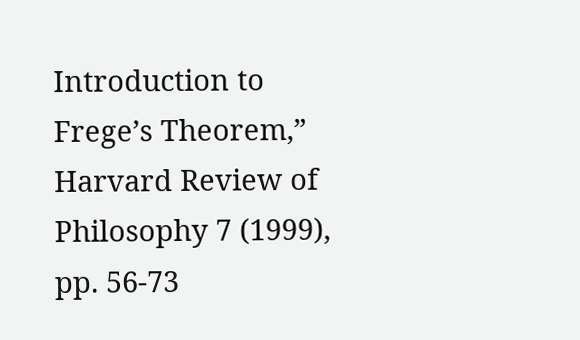Introduction to Frege’s Theorem,” Harvard Review of Philosophy 7 (1999), pp. 56-73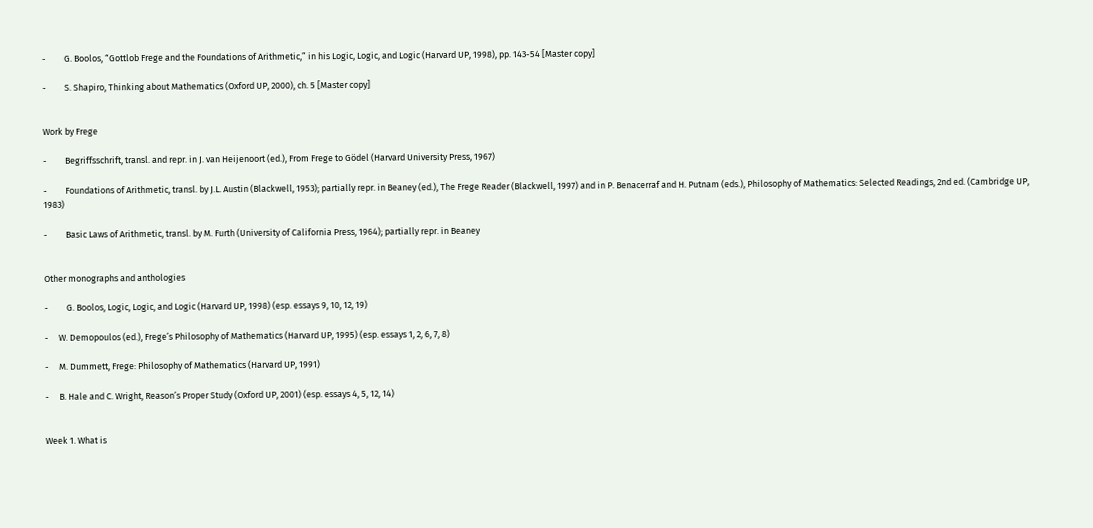-         G. Boolos, “Gottlob Frege and the Foundations of Arithmetic,” in his Logic, Logic, and Logic (Harvard UP, 1998), pp. 143-54 [Master copy]

-         S. Shapiro, Thinking about Mathematics (Oxford UP, 2000), ch. 5 [Master copy]


Work by Frege

-         Begriffsschrift, transl. and repr. in J. van Heijenoort (ed.), From Frege to Gödel (Harvard University Press, 1967)

-         Foundations of Arithmetic, transl. by J.L. Austin (Blackwell, 1953); partially repr. in Beaney (ed.), The Frege Reader (Blackwell, 1997) and in P. Benacerraf and H. Putnam (eds.), Philosophy of Mathematics: Selected Readings, 2nd ed. (Cambridge UP, 1983)

-         Basic Laws of Arithmetic, transl. by M. Furth (University of California Press, 1964); partially repr. in Beaney


Other monographs and anthologies

-         G. Boolos, Logic, Logic, and Logic (Harvard UP, 1998) (esp. essays 9, 10, 12, 19)

-     W. Demopoulos (ed.), Frege’s Philosophy of Mathematics (Harvard UP, 1995) (esp. essays 1, 2, 6, 7, 8)

-     M. Dummett, Frege: Philosophy of Mathematics (Harvard UP, 1991)

-     B. Hale and C. Wright, Reason’s Proper Study (Oxford UP, 2001) (esp. essays 4, 5, 12, 14)


Week 1. What is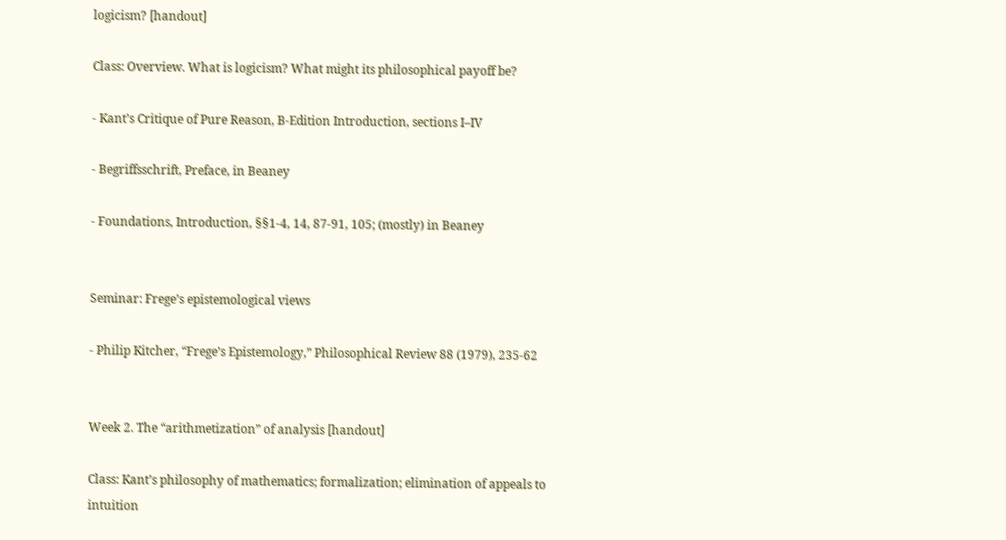logicism? [handout]

Class: Overview. What is logicism? What might its philosophical payoff be?

- Kant’s Critique of Pure Reason, B-Edition Introduction, sections I–IV

- Begriffsschrift, Preface, in Beaney

- Foundations, Introduction, §§1-4, 14, 87-91, 105; (mostly) in Beaney


Seminar: Frege’s epistemological views

- Philip Kitcher, “Frege’s Epistemology,” Philosophical Review 88 (1979), 235-62


Week 2. The “arithmetization” of analysis [handout]

Class: Kant’s philosophy of mathematics; formalization; elimination of appeals to intuition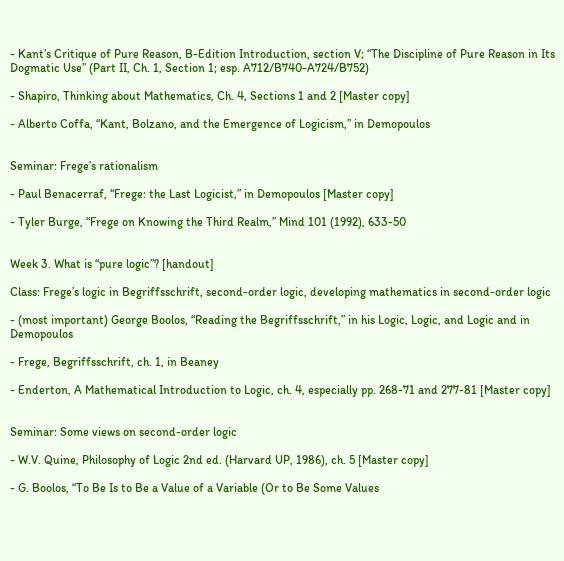- Kant’s Critique of Pure Reason, B-Edition Introduction, section V; “The Discipline of Pure Reason in Its Dogmatic Use” (Part II, Ch. 1, Section 1; esp. A712/B740-A724/B752)

- Shapiro, Thinking about Mathematics, Ch. 4, Sections 1 and 2 [Master copy]

- Alberto Coffa, “Kant, Bolzano, and the Emergence of Logicism,” in Demopoulos


Seminar: Frege’s rationalism

- Paul Benacerraf, “Frege: the Last Logicist,” in Demopoulos [Master copy]

- Tyler Burge, “Frege on Knowing the Third Realm,” Mind 101 (1992), 633-50


Week 3. What is “pure logic”? [handout]

Class: Frege’s logic in Begriffsschrift, second-order logic, developing mathematics in second-order logic

- (most important) George Boolos, “Reading the Begriffsschrift,” in his Logic, Logic, and Logic and in Demopoulos

- Frege, Begriffsschrift, ch. 1, in Beaney

- Enderton, A Mathematical Introduction to Logic, ch. 4, especially pp. 268-71 and 277-81 [Master copy]


Seminar: Some views on second-order logic

- W.V. Quine, Philosophy of Logic 2nd ed. (Harvard UP, 1986), ch. 5 [Master copy]

- G. Boolos, “To Be Is to Be a Value of a Variable (Or to Be Some Values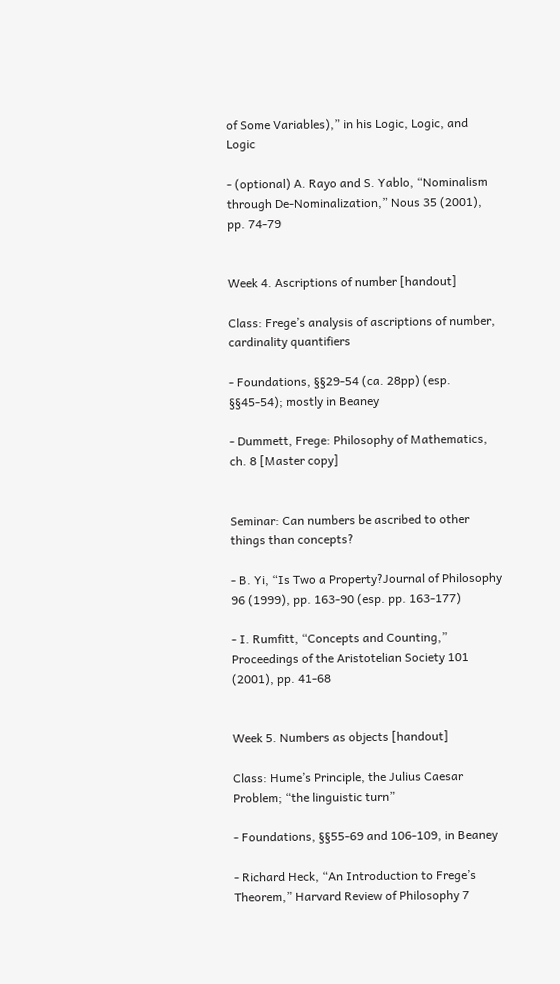of Some Variables),” in his Logic, Logic, and Logic

- (optional) A. Rayo and S. Yablo, “Nominalism through De-Nominalization,” Nous 35 (2001), pp. 74-79


Week 4. Ascriptions of number [handout]

Class: Frege’s analysis of ascriptions of number, cardinality quantifiers

- Foundations, §§29-54 (ca. 28pp) (esp. §§45-54); mostly in Beaney

- Dummett, Frege: Philosophy of Mathematics, ch. 8 [Master copy]


Seminar: Can numbers be ascribed to other things than concepts?

- B. Yi, “Is Two a Property?Journal of Philosophy 96 (1999), pp. 163-90 (esp. pp. 163-177)

- I. Rumfitt, “Concepts and Counting,” Proceedings of the Aristotelian Society 101 (2001), pp. 41-68


Week 5. Numbers as objects [handout]

Class: Hume’s Principle, the Julius Caesar Problem; “the linguistic turn”

- Foundations, §§55-69 and 106-109, in Beaney

- Richard Heck, “An Introduction to Frege’s Theorem,” Harvard Review of Philosophy 7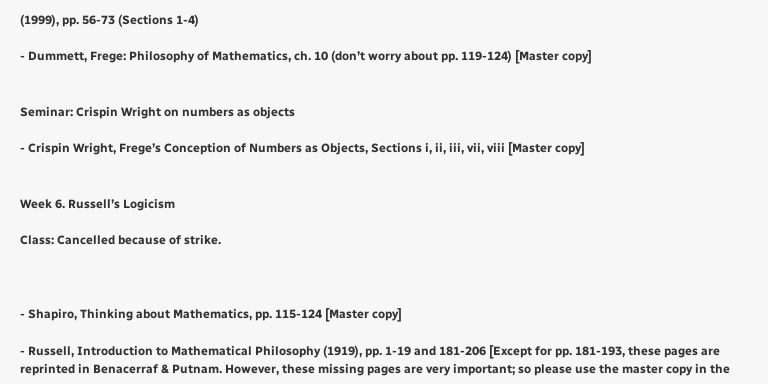(1999), pp. 56-73 (Sections 1-4)

- Dummett, Frege: Philosophy of Mathematics, ch. 10 (don’t worry about pp. 119-124) [Master copy]


Seminar: Crispin Wright on numbers as objects

- Crispin Wright, Frege’s Conception of Numbers as Objects, Sections i, ii, iii, vii, viii [Master copy]


Week 6. Russell’s Logicism

Class: Cancelled because of strike.



- Shapiro, Thinking about Mathematics, pp. 115-124 [Master copy]

- Russell, Introduction to Mathematical Philosophy (1919), pp. 1-19 and 181-206 [Except for pp. 181-193, these pages are reprinted in Benacerraf & Putnam. However, these missing pages are very important; so please use the master copy in the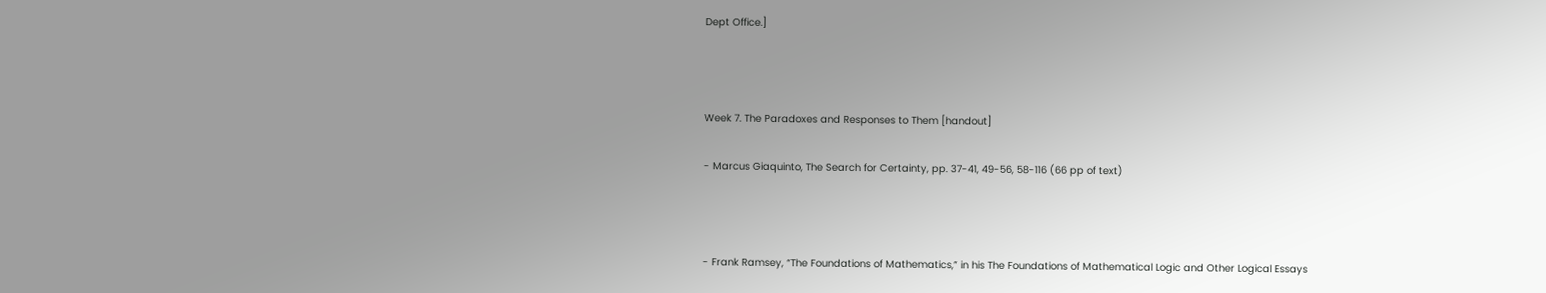Dept Office.]



Week 7. The Paradoxes and Responses to Them [handout]

- Marcus Giaquinto, The Search for Certainty, pp. 37-41, 49-56, 58-116 (66 pp of text)



- Frank Ramsey, “The Foundations of Mathematics,” in his The Foundations of Mathematical Logic and Other Logical Essays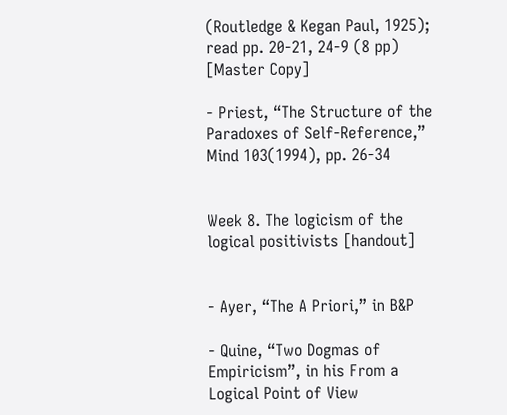(Routledge & Kegan Paul, 1925); read pp. 20-21, 24-9 (8 pp) [Master Copy]

- Priest, “The Structure of the Paradoxes of Self-Reference,” Mind 103(1994), pp. 26-34


Week 8. The logicism of the logical positivists [handout]


- Ayer, “The A Priori,” in B&P

- Quine, “Two Dogmas of Empiricism”, in his From a Logical Point of View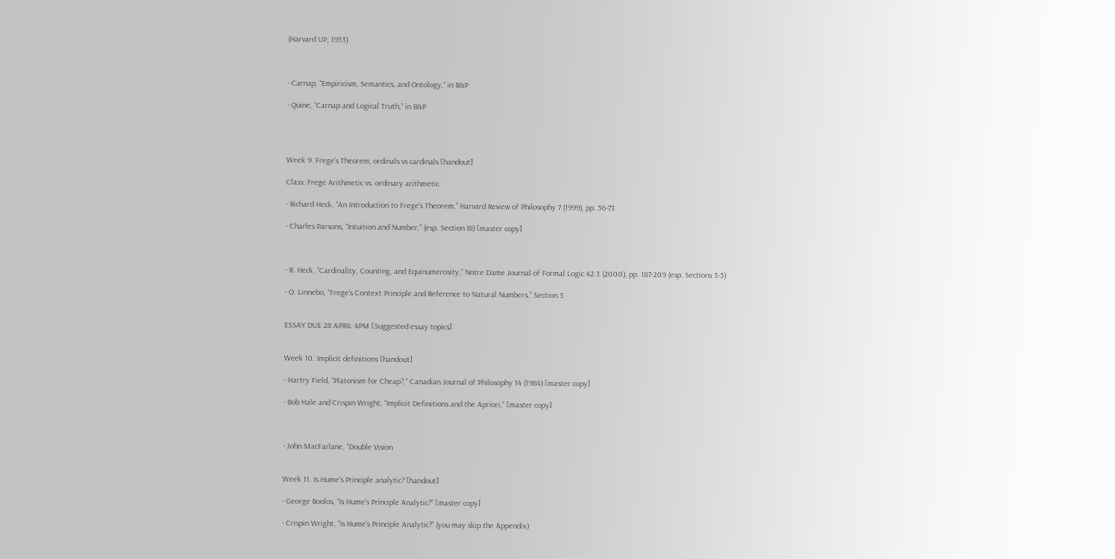(Harvard UP, 1953)



- Carnap, “Empiricism, Semantics, and Ontology,” in B&P

- Quine, “Carnap and Logical Truth,” in B&P




Week 9. Frege’s Theorem, ordinals vs cardinals [handout]

Class: Frege Arithmetic vs. ordinary arithmetic

- Richard Heck, “An Introduction to Frege’s Theorem,” Harvard Review of Philosophy 7 (1999), pp. 56-73

- Charles Parsons, “Intuition and Number,” (esp. Section III) [master copy]



- R. Heck, “Cardinality, Counting, and Equinumerosity,” Notre Dame Journal of Formal Logic 42.3 (2000), pp. 187-209 (esp. Sections 3-5)

- O. Linnebo, “Frege’s Context Principle and Reference to Natural Numbers,” Section 3


ESSAY DUE 28 APRIL 4PM [Suggested essay topics]


Week 10. Implicit definitions [handout]

- Hartry Field, “Platonism for Cheap?,” Canadian Journal of Philosophy 14 (1984) [master copy]

- Bob Hale and Crispin Wright, “Implicit Definitions and the Apriori,” [master copy]



- John MacFarlane, “Double Vision


Week 11. Is Hume’s Principle analytic? [handout]

- George Boolos, “Is Hume’s Principle Analytic?” [master copy]

- Crispin Wright, “Is Hume’s Principle Analytic?” (you may skip the Appendix)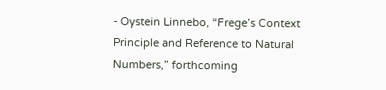- Oystein Linnebo, “Frege’s Context Principle and Reference to Natural Numbers,” forthcoming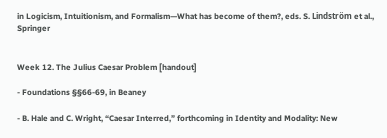in Logicism, Intuitionism, and Formalism—What has become of them?, eds. S. Lindström et al., Springer


Week 12. The Julius Caesar Problem [handout]

- Foundations §§66-69, in Beaney

- B. Hale and C. Wright, “Caesar Interred,” forthcoming in Identity and Modality: New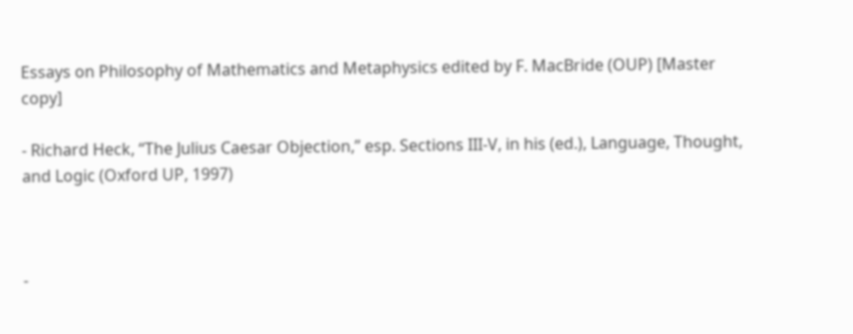Essays on Philosophy of Mathematics and Metaphysics edited by F. MacBride (OUP) [Master copy]

- Richard Heck, “The Julius Caesar Objection,” esp. Sections III-V, in his (ed.), Language, Thought, and Logic (Oxford UP, 1997)



-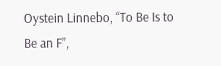Oystein Linnebo, “To Be Is to Be an F”,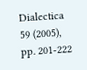Dialectica 59 (2005), pp. 201-222